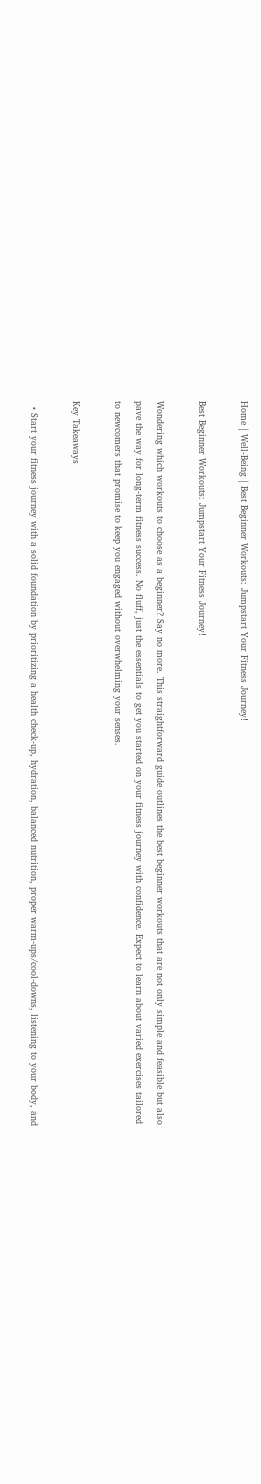Home | Well-Being | Best Beginner Workouts: Jumpstart Your Fitness Journey!

Best Beginner Workouts: Jumpstart Your Fitness Journey!

Wondering which workouts to choose as a beginner? Say no more. This straightforward guide outlines the best beginner workouts that are not only simple and feasible but also pave the way for long-term fitness success. No fluff, just the essentials to get you started on your fitness journey with confidence. Expect to learn about varied exercises tailored to newcomers that promise to keep you engaged without overwhelming your senses.

Key Takeaways

  • Start your fitness journey with a solid foundation by prioritizing a health check-up, hydration, balanced nutrition, proper warm-ups/cool-downs, listening to your body, and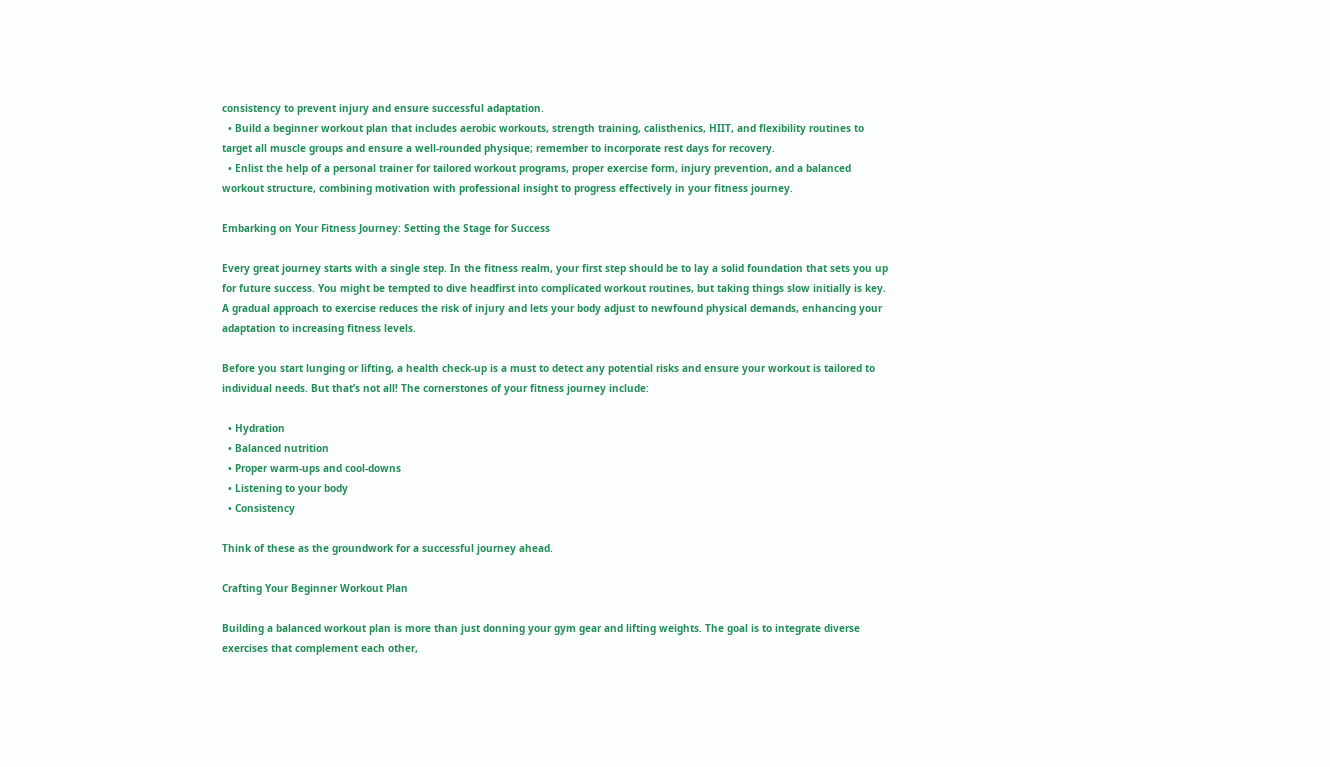consistency to prevent injury and ensure successful adaptation.
  • Build a beginner workout plan that includes aerobic workouts, strength training, calisthenics, HIIT, and flexibility routines to target all muscle groups and ensure a well-rounded physique; remember to incorporate rest days for recovery.
  • Enlist the help of a personal trainer for tailored workout programs, proper exercise form, injury prevention, and a balanced workout structure, combining motivation with professional insight to progress effectively in your fitness journey.

Embarking on Your Fitness Journey: Setting the Stage for Success

Every great journey starts with a single step. In the fitness realm, your first step should be to lay a solid foundation that sets you up for future success. You might be tempted to dive headfirst into complicated workout routines, but taking things slow initially is key. A gradual approach to exercise reduces the risk of injury and lets your body adjust to newfound physical demands, enhancing your adaptation to increasing fitness levels.

Before you start lunging or lifting, a health check-up is a must to detect any potential risks and ensure your workout is tailored to individual needs. But that’s not all! The cornerstones of your fitness journey include:

  • Hydration
  • Balanced nutrition
  • Proper warm-ups and cool-downs
  • Listening to your body
  • Consistency

Think of these as the groundwork for a successful journey ahead.

Crafting Your Beginner Workout Plan

Building a balanced workout plan is more than just donning your gym gear and lifting weights. The goal is to integrate diverse exercises that complement each other,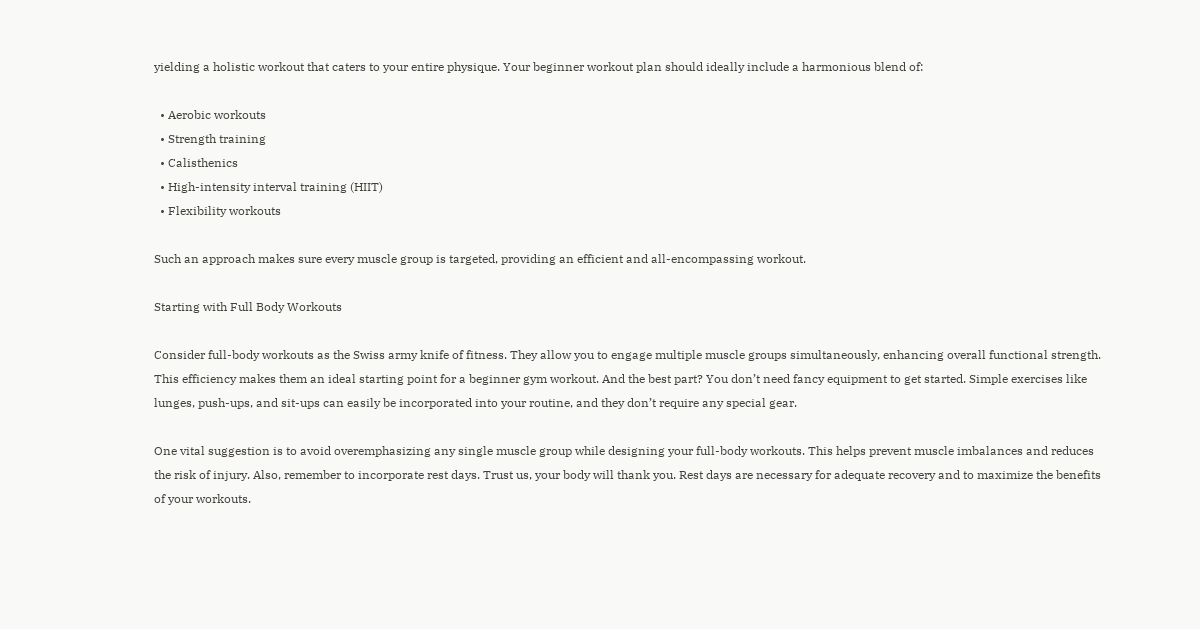yielding a holistic workout that caters to your entire physique. Your beginner workout plan should ideally include a harmonious blend of:

  • Aerobic workouts
  • Strength training
  • Calisthenics
  • High-intensity interval training (HIIT)
  • Flexibility workouts

Such an approach makes sure every muscle group is targeted, providing an efficient and all-encompassing workout.

Starting with Full Body Workouts

Consider full-body workouts as the Swiss army knife of fitness. They allow you to engage multiple muscle groups simultaneously, enhancing overall functional strength. This efficiency makes them an ideal starting point for a beginner gym workout. And the best part? You don’t need fancy equipment to get started. Simple exercises like lunges, push-ups, and sit-ups can easily be incorporated into your routine, and they don’t require any special gear.

One vital suggestion is to avoid overemphasizing any single muscle group while designing your full-body workouts. This helps prevent muscle imbalances and reduces the risk of injury. Also, remember to incorporate rest days. Trust us, your body will thank you. Rest days are necessary for adequate recovery and to maximize the benefits of your workouts.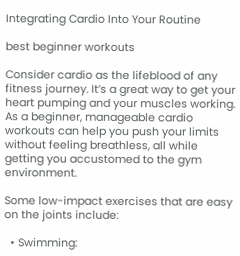Integrating Cardio Into Your Routine

best beginner workouts

Consider cardio as the lifeblood of any fitness journey. It’s a great way to get your heart pumping and your muscles working. As a beginner, manageable cardio workouts can help you push your limits without feeling breathless, all while getting you accustomed to the gym environment.

Some low-impact exercises that are easy on the joints include:

  • Swimming: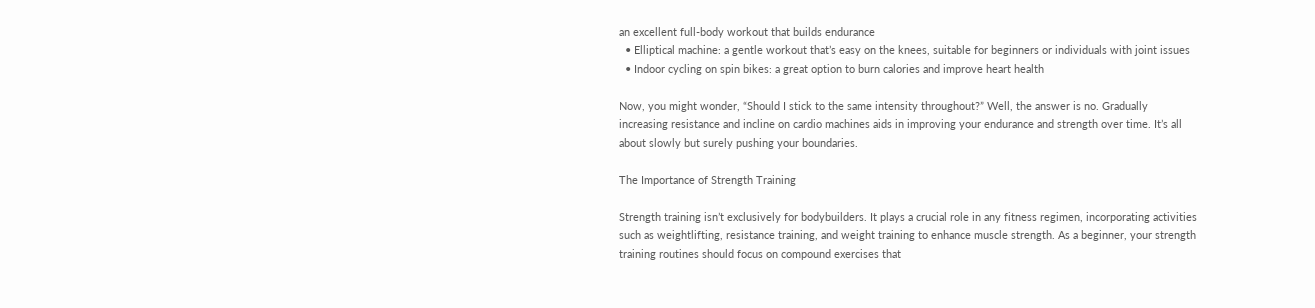an excellent full-body workout that builds endurance
  • Elliptical machine: a gentle workout that’s easy on the knees, suitable for beginners or individuals with joint issues
  • Indoor cycling on spin bikes: a great option to burn calories and improve heart health

Now, you might wonder, “Should I stick to the same intensity throughout?” Well, the answer is no. Gradually increasing resistance and incline on cardio machines aids in improving your endurance and strength over time. It’s all about slowly but surely pushing your boundaries.

The Importance of Strength Training

Strength training isn’t exclusively for bodybuilders. It plays a crucial role in any fitness regimen, incorporating activities such as weightlifting, resistance training, and weight training to enhance muscle strength. As a beginner, your strength training routines should focus on compound exercises that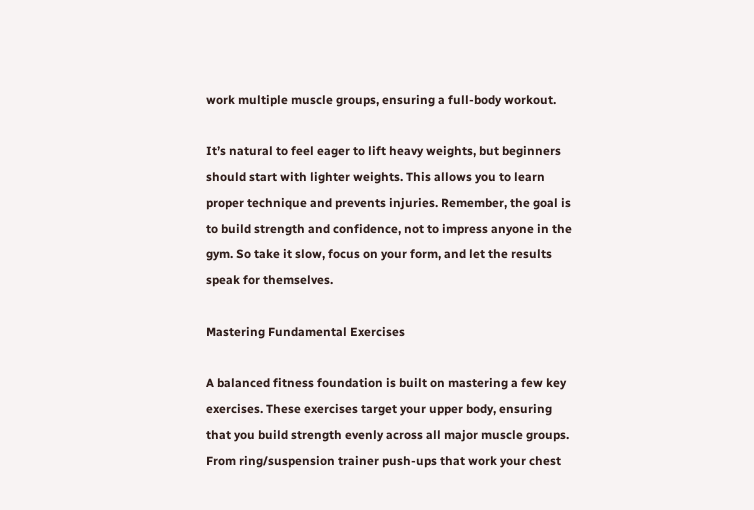work multiple muscle groups, ensuring a full-body workout.

It’s natural to feel eager to lift heavy weights, but beginners should start with lighter weights. This allows you to learn proper technique and prevents injuries. Remember, the goal is to build strength and confidence, not to impress anyone in the gym. So take it slow, focus on your form, and let the results speak for themselves.

Mastering Fundamental Exercises

A balanced fitness foundation is built on mastering a few key exercises. These exercises target your upper body, ensuring that you build strength evenly across all major muscle groups. From ring/suspension trainer push-ups that work your chest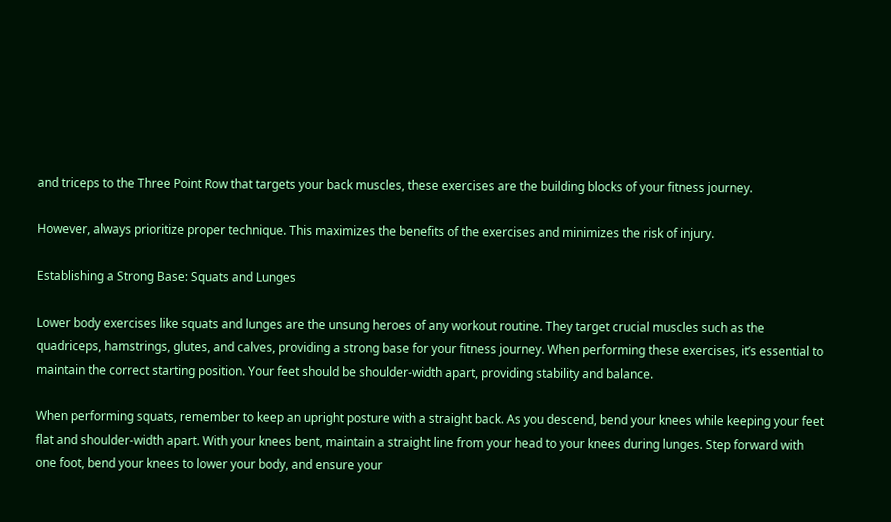and triceps to the Three Point Row that targets your back muscles, these exercises are the building blocks of your fitness journey.

However, always prioritize proper technique. This maximizes the benefits of the exercises and minimizes the risk of injury.

Establishing a Strong Base: Squats and Lunges

Lower body exercises like squats and lunges are the unsung heroes of any workout routine. They target crucial muscles such as the quadriceps, hamstrings, glutes, and calves, providing a strong base for your fitness journey. When performing these exercises, it’s essential to maintain the correct starting position. Your feet should be shoulder-width apart, providing stability and balance.

When performing squats, remember to keep an upright posture with a straight back. As you descend, bend your knees while keeping your feet flat and shoulder-width apart. With your knees bent, maintain a straight line from your head to your knees during lunges. Step forward with one foot, bend your knees to lower your body, and ensure your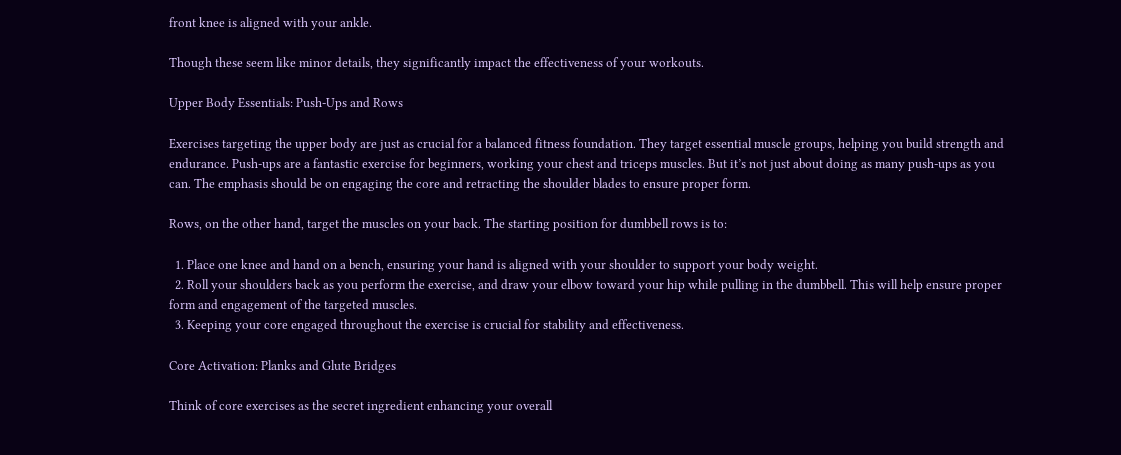front knee is aligned with your ankle.

Though these seem like minor details, they significantly impact the effectiveness of your workouts.

Upper Body Essentials: Push-Ups and Rows

Exercises targeting the upper body are just as crucial for a balanced fitness foundation. They target essential muscle groups, helping you build strength and endurance. Push-ups are a fantastic exercise for beginners, working your chest and triceps muscles. But it’s not just about doing as many push-ups as you can. The emphasis should be on engaging the core and retracting the shoulder blades to ensure proper form.

Rows, on the other hand, target the muscles on your back. The starting position for dumbbell rows is to:

  1. Place one knee and hand on a bench, ensuring your hand is aligned with your shoulder to support your body weight.
  2. Roll your shoulders back as you perform the exercise, and draw your elbow toward your hip while pulling in the dumbbell. This will help ensure proper form and engagement of the targeted muscles.
  3. Keeping your core engaged throughout the exercise is crucial for stability and effectiveness.

Core Activation: Planks and Glute Bridges

Think of core exercises as the secret ingredient enhancing your overall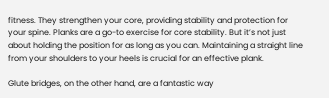fitness. They strengthen your core, providing stability and protection for your spine. Planks are a go-to exercise for core stability. But it’s not just about holding the position for as long as you can. Maintaining a straight line from your shoulders to your heels is crucial for an effective plank.

Glute bridges, on the other hand, are a fantastic way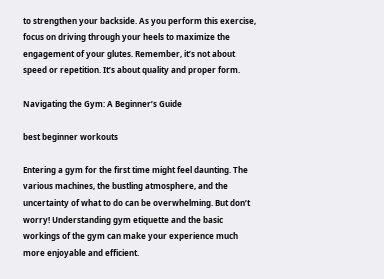to strengthen your backside. As you perform this exercise, focus on driving through your heels to maximize the engagement of your glutes. Remember, it’s not about speed or repetition. It’s about quality and proper form.

Navigating the Gym: A Beginner’s Guide

best beginner workouts

Entering a gym for the first time might feel daunting. The various machines, the bustling atmosphere, and the uncertainty of what to do can be overwhelming. But don’t worry! Understanding gym etiquette and the basic workings of the gym can make your experience much more enjoyable and efficient.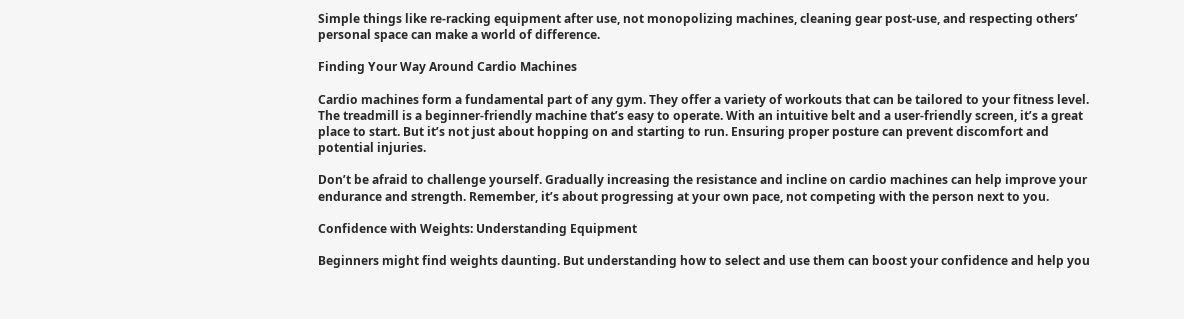Simple things like re-racking equipment after use, not monopolizing machines, cleaning gear post-use, and respecting others’ personal space can make a world of difference.

Finding Your Way Around Cardio Machines

Cardio machines form a fundamental part of any gym. They offer a variety of workouts that can be tailored to your fitness level. The treadmill is a beginner-friendly machine that’s easy to operate. With an intuitive belt and a user-friendly screen, it’s a great place to start. But it’s not just about hopping on and starting to run. Ensuring proper posture can prevent discomfort and potential injuries.

Don’t be afraid to challenge yourself. Gradually increasing the resistance and incline on cardio machines can help improve your endurance and strength. Remember, it’s about progressing at your own pace, not competing with the person next to you.

Confidence with Weights: Understanding Equipment

Beginners might find weights daunting. But understanding how to select and use them can boost your confidence and help you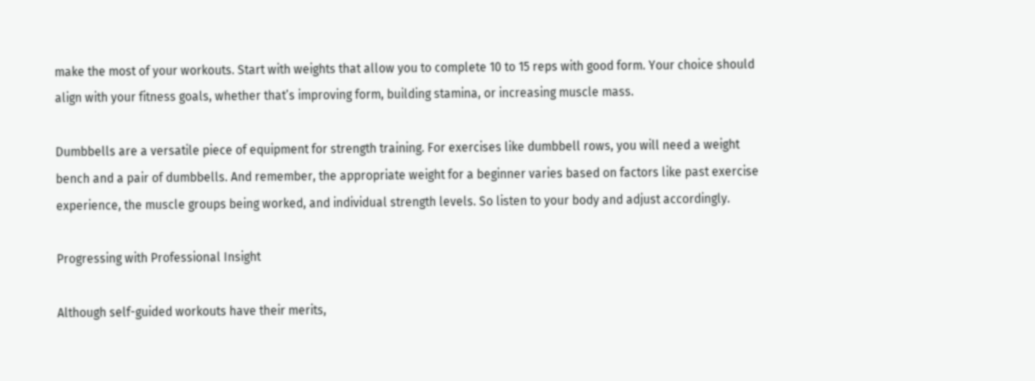make the most of your workouts. Start with weights that allow you to complete 10 to 15 reps with good form. Your choice should align with your fitness goals, whether that’s improving form, building stamina, or increasing muscle mass.

Dumbbells are a versatile piece of equipment for strength training. For exercises like dumbbell rows, you will need a weight bench and a pair of dumbbells. And remember, the appropriate weight for a beginner varies based on factors like past exercise experience, the muscle groups being worked, and individual strength levels. So listen to your body and adjust accordingly.

Progressing with Professional Insight

Although self-guided workouts have their merits,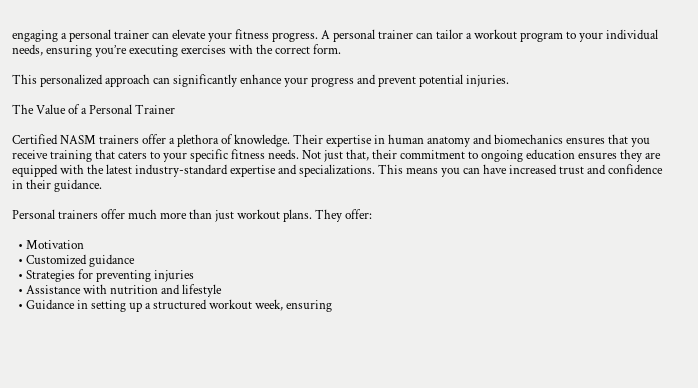engaging a personal trainer can elevate your fitness progress. A personal trainer can tailor a workout program to your individual needs, ensuring you’re executing exercises with the correct form.

This personalized approach can significantly enhance your progress and prevent potential injuries.

The Value of a Personal Trainer

Certified NASM trainers offer a plethora of knowledge. Their expertise in human anatomy and biomechanics ensures that you receive training that caters to your specific fitness needs. Not just that, their commitment to ongoing education ensures they are equipped with the latest industry-standard expertise and specializations. This means you can have increased trust and confidence in their guidance.

Personal trainers offer much more than just workout plans. They offer:

  • Motivation
  • Customized guidance
  • Strategies for preventing injuries
  • Assistance with nutrition and lifestyle
  • Guidance in setting up a structured workout week, ensuring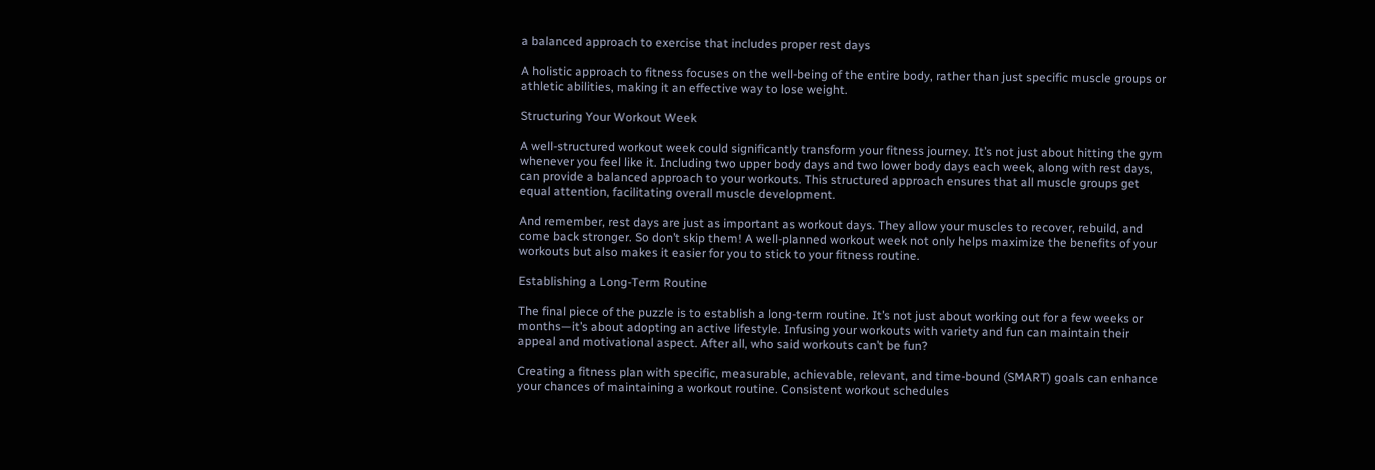a balanced approach to exercise that includes proper rest days

A holistic approach to fitness focuses on the well-being of the entire body, rather than just specific muscle groups or athletic abilities, making it an effective way to lose weight.

Structuring Your Workout Week

A well-structured workout week could significantly transform your fitness journey. It’s not just about hitting the gym whenever you feel like it. Including two upper body days and two lower body days each week, along with rest days, can provide a balanced approach to your workouts. This structured approach ensures that all muscle groups get equal attention, facilitating overall muscle development.

And remember, rest days are just as important as workout days. They allow your muscles to recover, rebuild, and come back stronger. So don’t skip them! A well-planned workout week not only helps maximize the benefits of your workouts but also makes it easier for you to stick to your fitness routine.

Establishing a Long-Term Routine

The final piece of the puzzle is to establish a long-term routine. It’s not just about working out for a few weeks or months—it’s about adopting an active lifestyle. Infusing your workouts with variety and fun can maintain their appeal and motivational aspect. After all, who said workouts can’t be fun?

Creating a fitness plan with specific, measurable, achievable, relevant, and time-bound (SMART) goals can enhance your chances of maintaining a workout routine. Consistent workout schedules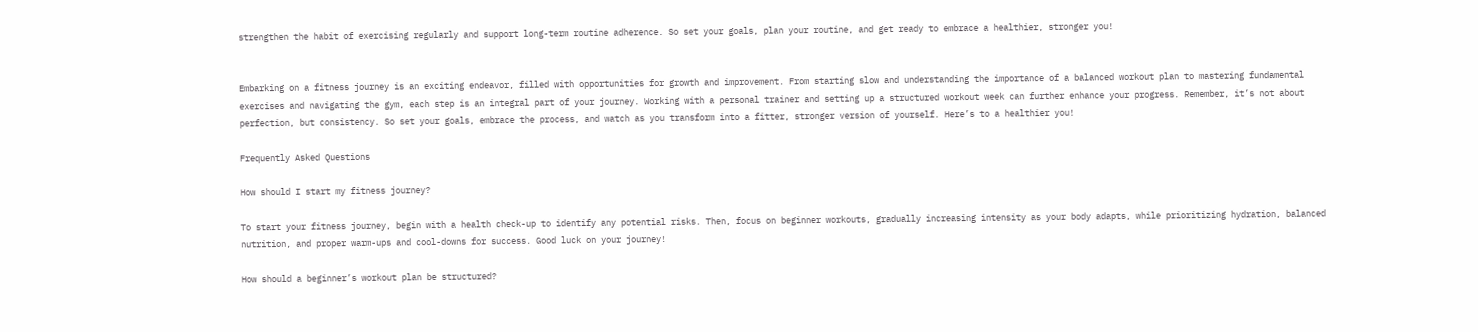strengthen the habit of exercising regularly and support long-term routine adherence. So set your goals, plan your routine, and get ready to embrace a healthier, stronger you!


Embarking on a fitness journey is an exciting endeavor, filled with opportunities for growth and improvement. From starting slow and understanding the importance of a balanced workout plan to mastering fundamental exercises and navigating the gym, each step is an integral part of your journey. Working with a personal trainer and setting up a structured workout week can further enhance your progress. Remember, it’s not about perfection, but consistency. So set your goals, embrace the process, and watch as you transform into a fitter, stronger version of yourself. Here’s to a healthier you!

Frequently Asked Questions

How should I start my fitness journey?

To start your fitness journey, begin with a health check-up to identify any potential risks. Then, focus on beginner workouts, gradually increasing intensity as your body adapts, while prioritizing hydration, balanced nutrition, and proper warm-ups and cool-downs for success. Good luck on your journey!

How should a beginner’s workout plan be structured?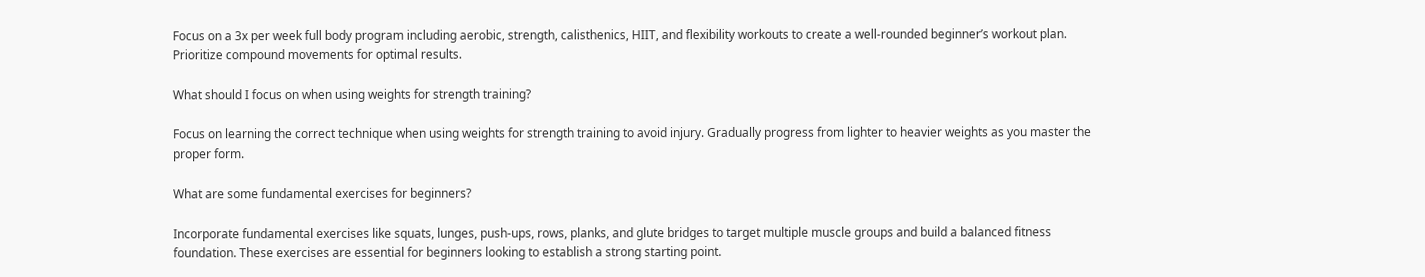Focus on a 3x per week full body program including aerobic, strength, calisthenics, HIIT, and flexibility workouts to create a well-rounded beginner’s workout plan. Prioritize compound movements for optimal results.

What should I focus on when using weights for strength training?

Focus on learning the correct technique when using weights for strength training to avoid injury. Gradually progress from lighter to heavier weights as you master the proper form.

What are some fundamental exercises for beginners?

Incorporate fundamental exercises like squats, lunges, push-ups, rows, planks, and glute bridges to target multiple muscle groups and build a balanced fitness foundation. These exercises are essential for beginners looking to establish a strong starting point.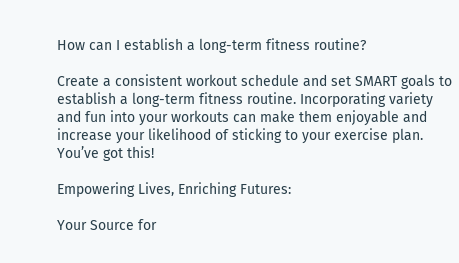How can I establish a long-term fitness routine?

Create a consistent workout schedule and set SMART goals to establish a long-term fitness routine. Incorporating variety and fun into your workouts can make them enjoyable and increase your likelihood of sticking to your exercise plan. You’ve got this!

Empowering Lives, Enriching Futures:

Your Source for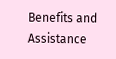Benefits and Assistance